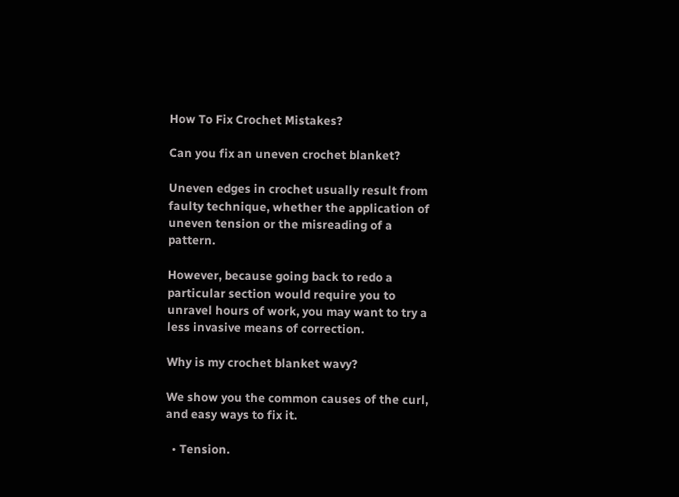How To Fix Crochet Mistakes?

Can you fix an uneven crochet blanket?

Uneven edges in crochet usually result from faulty technique, whether the application of uneven tension or the misreading of a pattern.

However, because going back to redo a particular section would require you to unravel hours of work, you may want to try a less invasive means of correction.

Why is my crochet blanket wavy?

We show you the common causes of the curl, and easy ways to fix it.

  • Tension.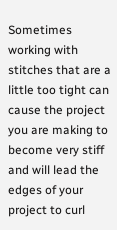Sometimes working with stitches that are a little too tight can cause the project you are making to become very stiff and will lead the edges of your project to curl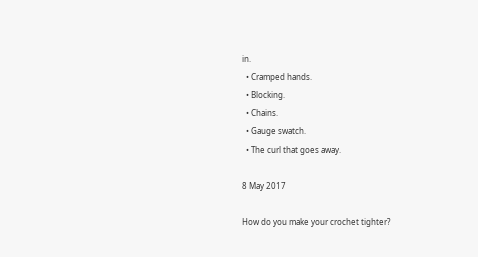in.
  • Cramped hands.
  • Blocking.
  • Chains.
  • Gauge swatch.
  • The curl that goes away.

8 May 2017

How do you make your crochet tighter?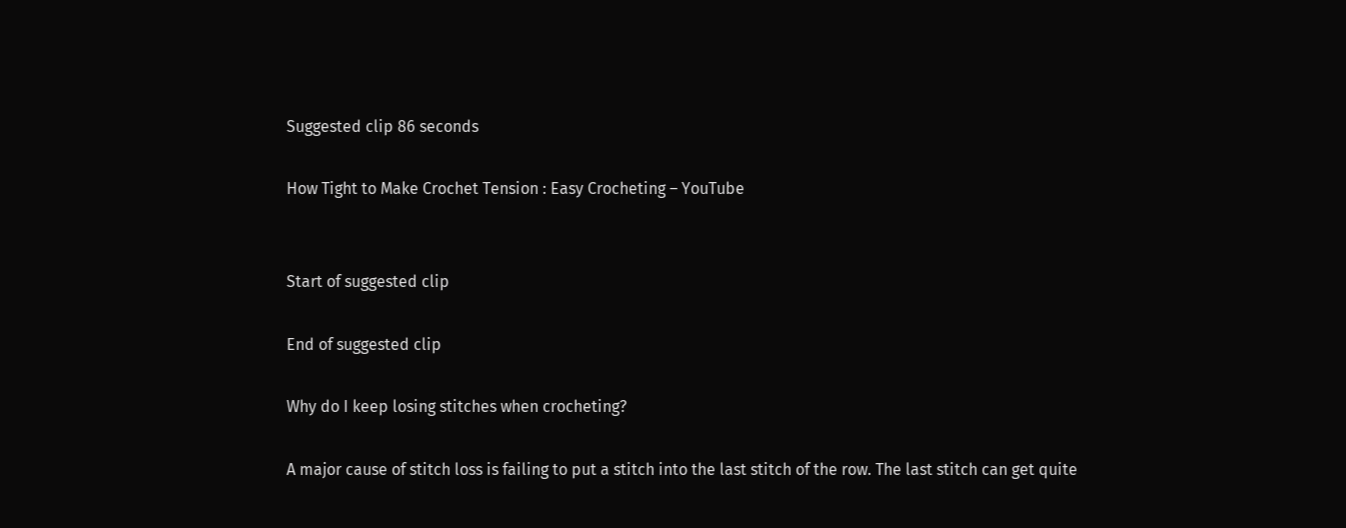Suggested clip 86 seconds

How Tight to Make Crochet Tension : Easy Crocheting – YouTube


Start of suggested clip

End of suggested clip

Why do I keep losing stitches when crocheting?

A major cause of stitch loss is failing to put a stitch into the last stitch of the row. The last stitch can get quite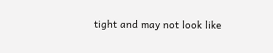tight and may not look like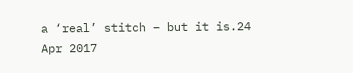a ‘real’ stitch – but it is.24 Apr 2017